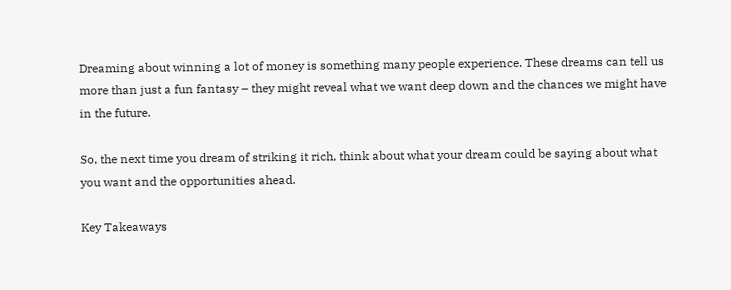Dreaming about winning a lot of money is something many people experience. These dreams can tell us more than just a fun fantasy – they might reveal what we want deep down and the chances we might have in the future.

So, the next time you dream of striking it rich, think about what your dream could be saying about what you want and the opportunities ahead.

Key Takeaways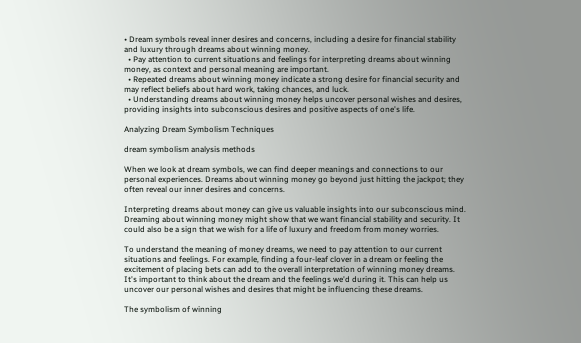• Dream symbols reveal inner desires and concerns, including a desire for financial stability and luxury through dreams about winning money.
  • Pay attention to current situations and feelings for interpreting dreams about winning money, as context and personal meaning are important.
  • Repeated dreams about winning money indicate a strong desire for financial security and may reflect beliefs about hard work, taking chances, and luck.
  • Understanding dreams about winning money helps uncover personal wishes and desires, providing insights into subconscious desires and positive aspects of one's life.

Analyzing Dream Symbolism Techniques

dream symbolism analysis methods

When we look at dream symbols, we can find deeper meanings and connections to our personal experiences. Dreams about winning money go beyond just hitting the jackpot; they often reveal our inner desires and concerns.

Interpreting dreams about money can give us valuable insights into our subconscious mind. Dreaming about winning money might show that we want financial stability and security. It could also be a sign that we wish for a life of luxury and freedom from money worries.

To understand the meaning of money dreams, we need to pay attention to our current situations and feelings. For example, finding a four-leaf clover in a dream or feeling the excitement of placing bets can add to the overall interpretation of winning money dreams. It's important to think about the dream and the feelings we'd during it. This can help us uncover our personal wishes and desires that might be influencing these dreams.

The symbolism of winning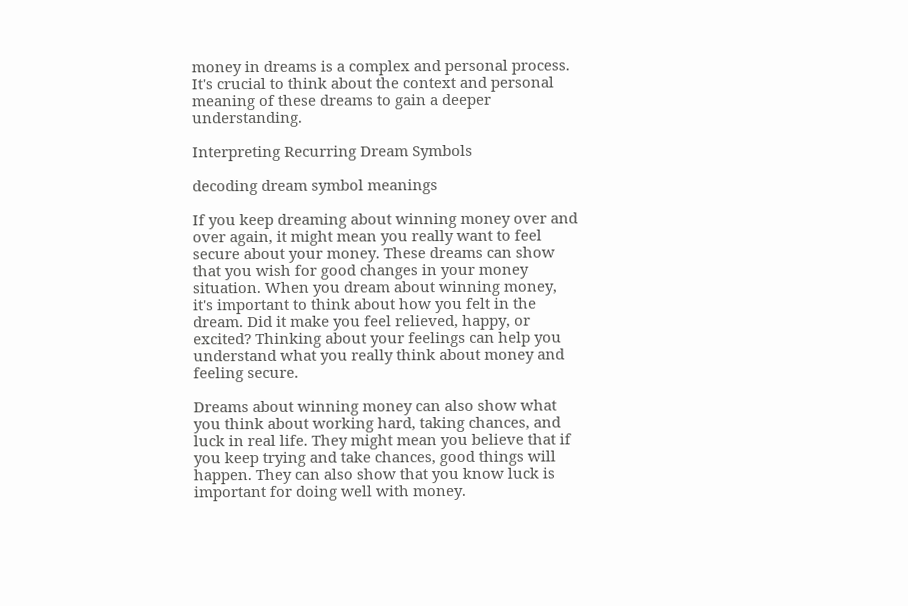money in dreams is a complex and personal process. It's crucial to think about the context and personal meaning of these dreams to gain a deeper understanding.

Interpreting Recurring Dream Symbols

decoding dream symbol meanings

If you keep dreaming about winning money over and over again, it might mean you really want to feel secure about your money. These dreams can show that you wish for good changes in your money situation. When you dream about winning money, it's important to think about how you felt in the dream. Did it make you feel relieved, happy, or excited? Thinking about your feelings can help you understand what you really think about money and feeling secure.

Dreams about winning money can also show what you think about working hard, taking chances, and luck in real life. They might mean you believe that if you keep trying and take chances, good things will happen. They can also show that you know luck is important for doing well with money.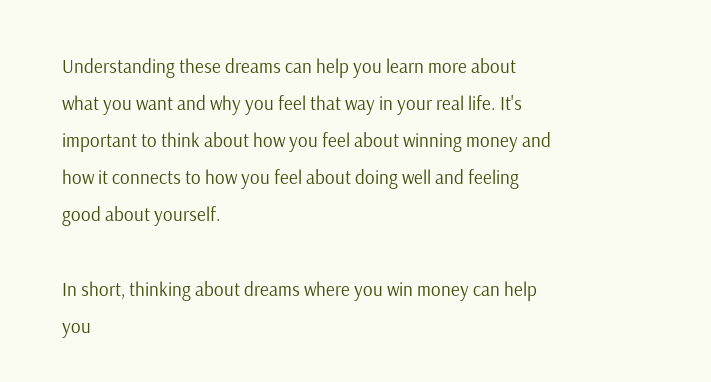Understanding these dreams can help you learn more about what you want and why you feel that way in your real life. It's important to think about how you feel about winning money and how it connects to how you feel about doing well and feeling good about yourself.

In short, thinking about dreams where you win money can help you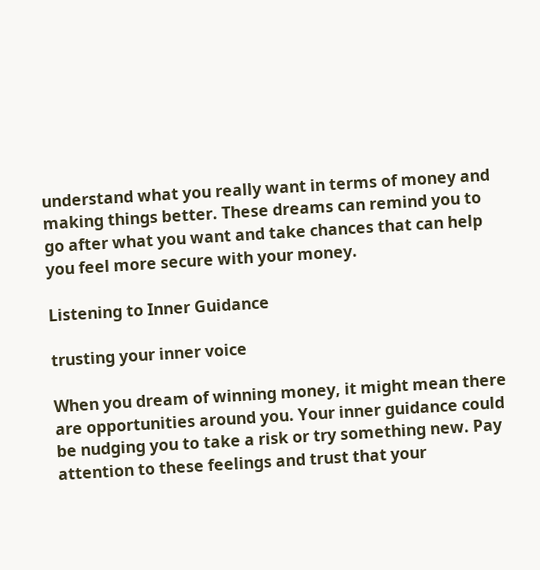understand what you really want in terms of money and making things better. These dreams can remind you to go after what you want and take chances that can help you feel more secure with your money.

Listening to Inner Guidance

trusting your inner voice

When you dream of winning money, it might mean there are opportunities around you. Your inner guidance could be nudging you to take a risk or try something new. Pay attention to these feelings and trust that your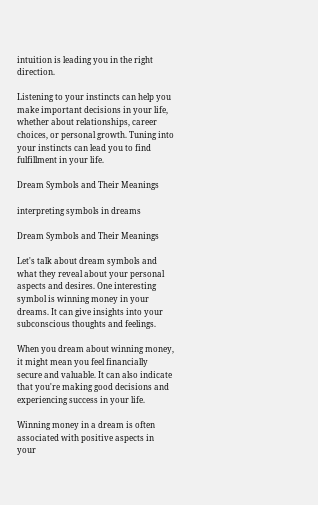intuition is leading you in the right direction.

Listening to your instincts can help you make important decisions in your life, whether about relationships, career choices, or personal growth. Tuning into your instincts can lead you to find fulfillment in your life.

Dream Symbols and Their Meanings

interpreting symbols in dreams

Dream Symbols and Their Meanings

Let's talk about dream symbols and what they reveal about your personal aspects and desires. One interesting symbol is winning money in your dreams. It can give insights into your subconscious thoughts and feelings.

When you dream about winning money, it might mean you feel financially secure and valuable. It can also indicate that you're making good decisions and experiencing success in your life.

Winning money in a dream is often associated with positive aspects in your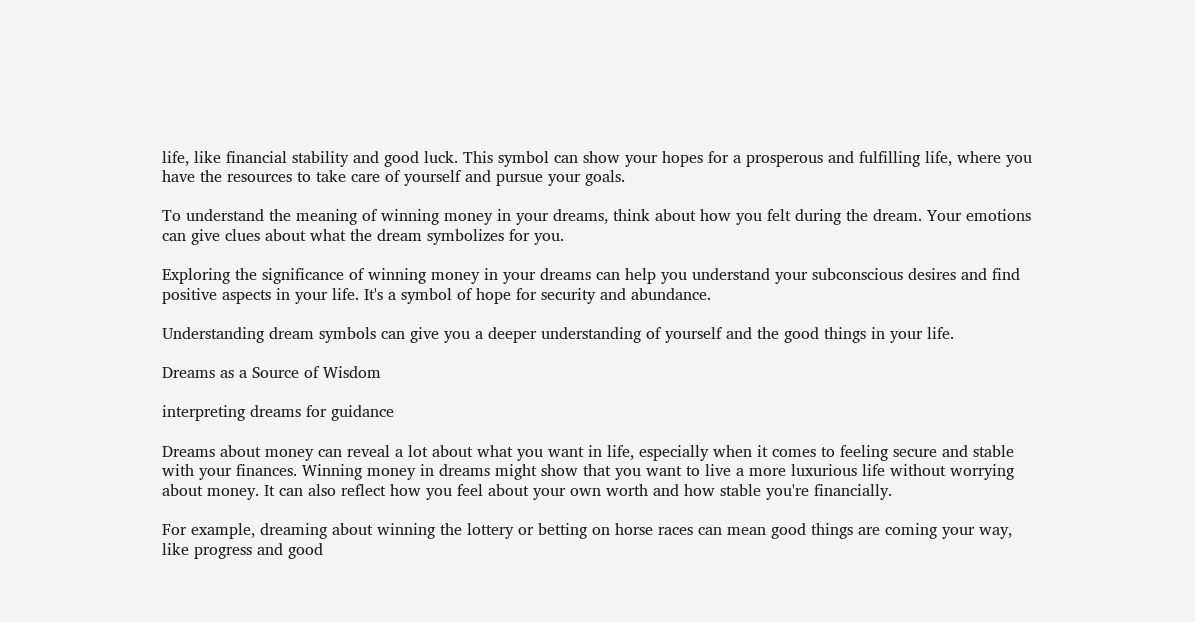life, like financial stability and good luck. This symbol can show your hopes for a prosperous and fulfilling life, where you have the resources to take care of yourself and pursue your goals.

To understand the meaning of winning money in your dreams, think about how you felt during the dream. Your emotions can give clues about what the dream symbolizes for you.

Exploring the significance of winning money in your dreams can help you understand your subconscious desires and find positive aspects in your life. It's a symbol of hope for security and abundance.

Understanding dream symbols can give you a deeper understanding of yourself and the good things in your life.

Dreams as a Source of Wisdom

interpreting dreams for guidance

Dreams about money can reveal a lot about what you want in life, especially when it comes to feeling secure and stable with your finances. Winning money in dreams might show that you want to live a more luxurious life without worrying about money. It can also reflect how you feel about your own worth and how stable you're financially.

For example, dreaming about winning the lottery or betting on horse races can mean good things are coming your way, like progress and good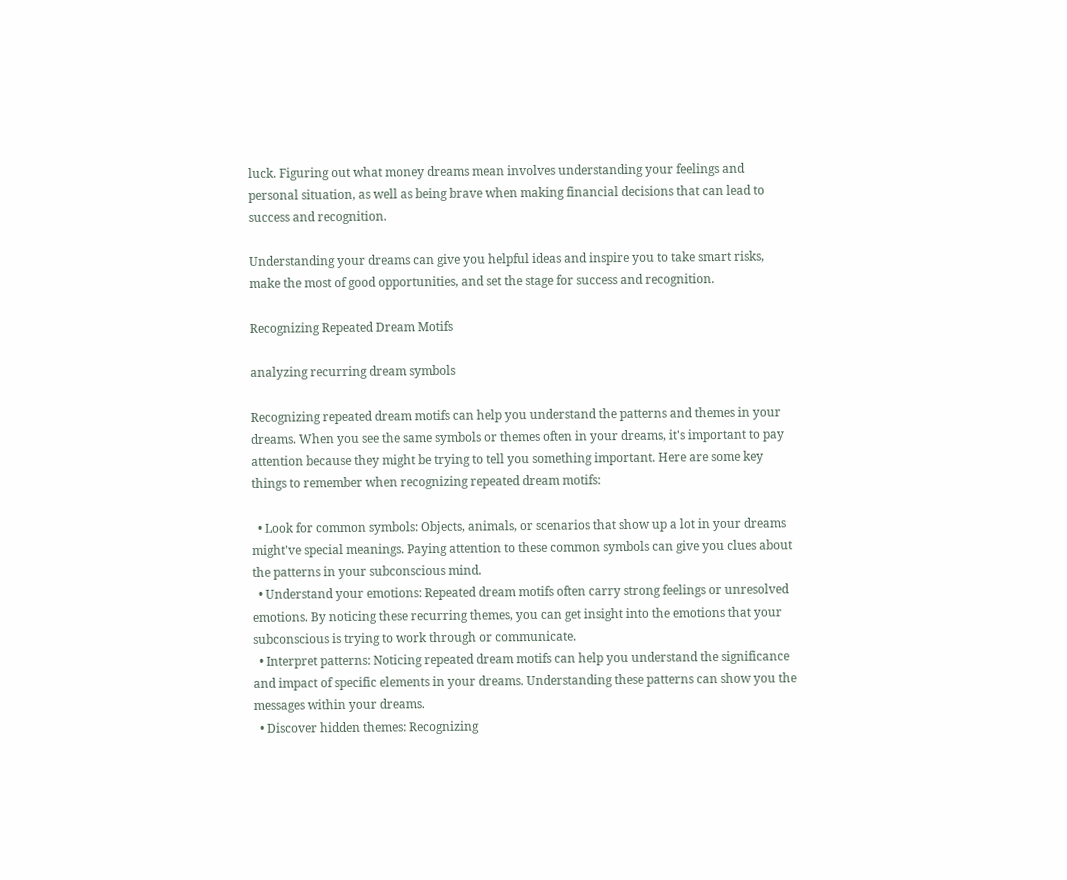luck. Figuring out what money dreams mean involves understanding your feelings and personal situation, as well as being brave when making financial decisions that can lead to success and recognition.

Understanding your dreams can give you helpful ideas and inspire you to take smart risks, make the most of good opportunities, and set the stage for success and recognition.

Recognizing Repeated Dream Motifs

analyzing recurring dream symbols

Recognizing repeated dream motifs can help you understand the patterns and themes in your dreams. When you see the same symbols or themes often in your dreams, it's important to pay attention because they might be trying to tell you something important. Here are some key things to remember when recognizing repeated dream motifs:

  • Look for common symbols: Objects, animals, or scenarios that show up a lot in your dreams might've special meanings. Paying attention to these common symbols can give you clues about the patterns in your subconscious mind.
  • Understand your emotions: Repeated dream motifs often carry strong feelings or unresolved emotions. By noticing these recurring themes, you can get insight into the emotions that your subconscious is trying to work through or communicate.
  • Interpret patterns: Noticing repeated dream motifs can help you understand the significance and impact of specific elements in your dreams. Understanding these patterns can show you the messages within your dreams.
  • Discover hidden themes: Recognizing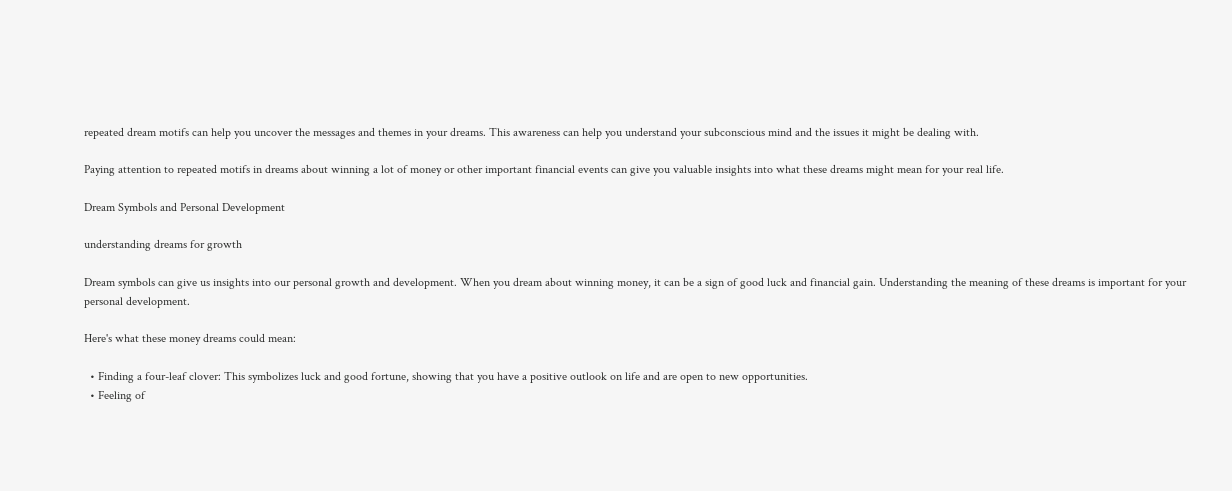repeated dream motifs can help you uncover the messages and themes in your dreams. This awareness can help you understand your subconscious mind and the issues it might be dealing with.

Paying attention to repeated motifs in dreams about winning a lot of money or other important financial events can give you valuable insights into what these dreams might mean for your real life.

Dream Symbols and Personal Development

understanding dreams for growth

Dream symbols can give us insights into our personal growth and development. When you dream about winning money, it can be a sign of good luck and financial gain. Understanding the meaning of these dreams is important for your personal development.

Here's what these money dreams could mean:

  • Finding a four-leaf clover: This symbolizes luck and good fortune, showing that you have a positive outlook on life and are open to new opportunities.
  • Feeling of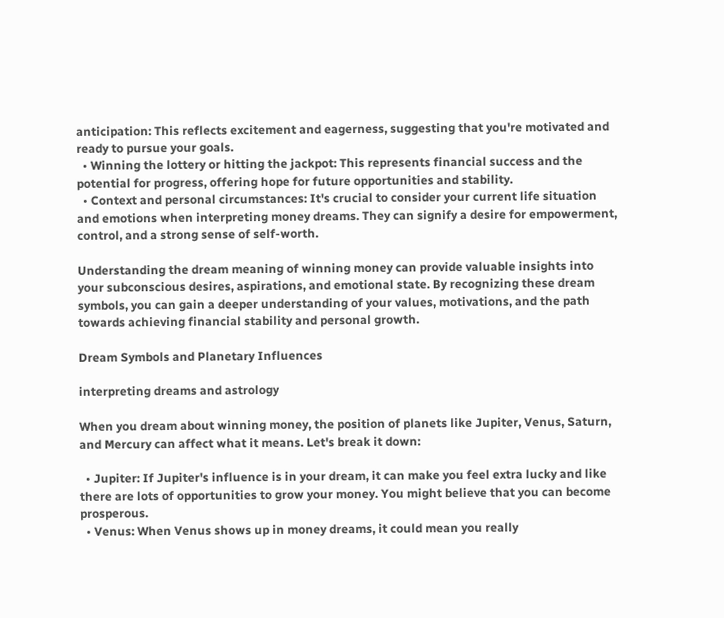anticipation: This reflects excitement and eagerness, suggesting that you're motivated and ready to pursue your goals.
  • Winning the lottery or hitting the jackpot: This represents financial success and the potential for progress, offering hope for future opportunities and stability.
  • Context and personal circumstances: It's crucial to consider your current life situation and emotions when interpreting money dreams. They can signify a desire for empowerment, control, and a strong sense of self-worth.

Understanding the dream meaning of winning money can provide valuable insights into your subconscious desires, aspirations, and emotional state. By recognizing these dream symbols, you can gain a deeper understanding of your values, motivations, and the path towards achieving financial stability and personal growth.

Dream Symbols and Planetary Influences

interpreting dreams and astrology

When you dream about winning money, the position of planets like Jupiter, Venus, Saturn, and Mercury can affect what it means. Let's break it down:

  • Jupiter: If Jupiter's influence is in your dream, it can make you feel extra lucky and like there are lots of opportunities to grow your money. You might believe that you can become prosperous.
  • Venus: When Venus shows up in money dreams, it could mean you really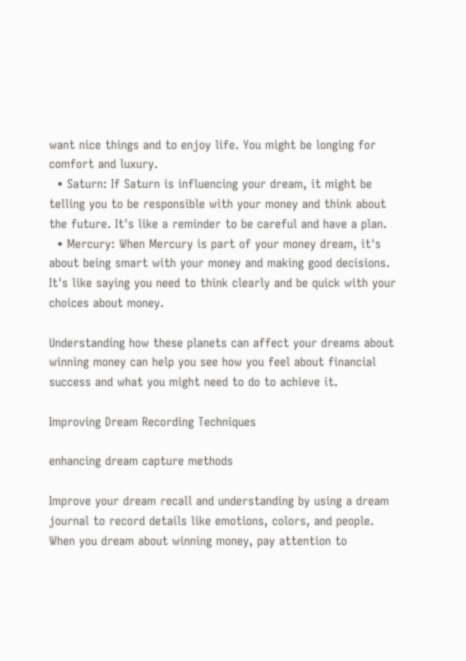want nice things and to enjoy life. You might be longing for comfort and luxury.
  • Saturn: If Saturn is influencing your dream, it might be telling you to be responsible with your money and think about the future. It's like a reminder to be careful and have a plan.
  • Mercury: When Mercury is part of your money dream, it's about being smart with your money and making good decisions. It's like saying you need to think clearly and be quick with your choices about money.

Understanding how these planets can affect your dreams about winning money can help you see how you feel about financial success and what you might need to do to achieve it.

Improving Dream Recording Techniques

enhancing dream capture methods

Improve your dream recall and understanding by using a dream journal to record details like emotions, colors, and people. When you dream about winning money, pay attention to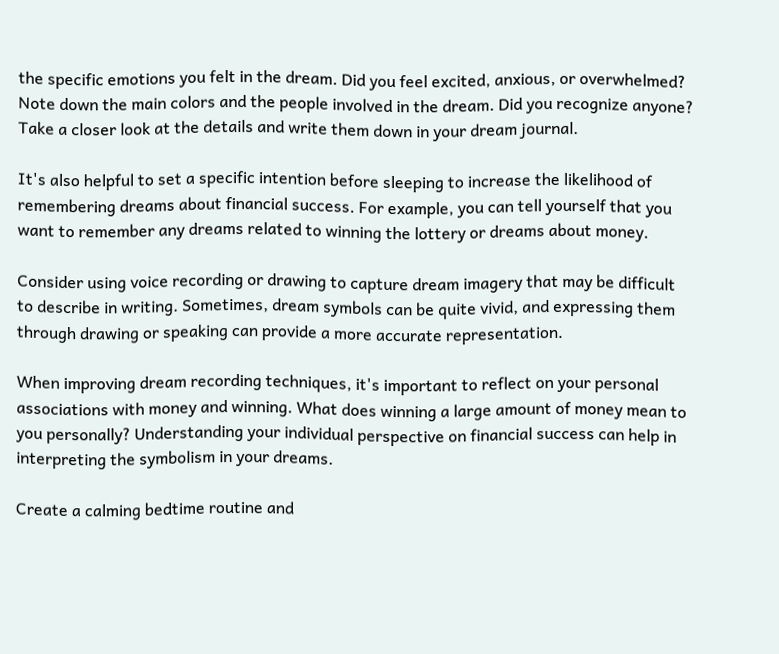the specific emotions you felt in the dream. Did you feel excited, anxious, or overwhelmed? Note down the main colors and the people involved in the dream. Did you recognize anyone? Take a closer look at the details and write them down in your dream journal.

It's also helpful to set a specific intention before sleeping to increase the likelihood of remembering dreams about financial success. For example, you can tell yourself that you want to remember any dreams related to winning the lottery or dreams about money.

Consider using voice recording or drawing to capture dream imagery that may be difficult to describe in writing. Sometimes, dream symbols can be quite vivid, and expressing them through drawing or speaking can provide a more accurate representation.

When improving dream recording techniques, it's important to reflect on your personal associations with money and winning. What does winning a large amount of money mean to you personally? Understanding your individual perspective on financial success can help in interpreting the symbolism in your dreams.

Create a calming bedtime routine and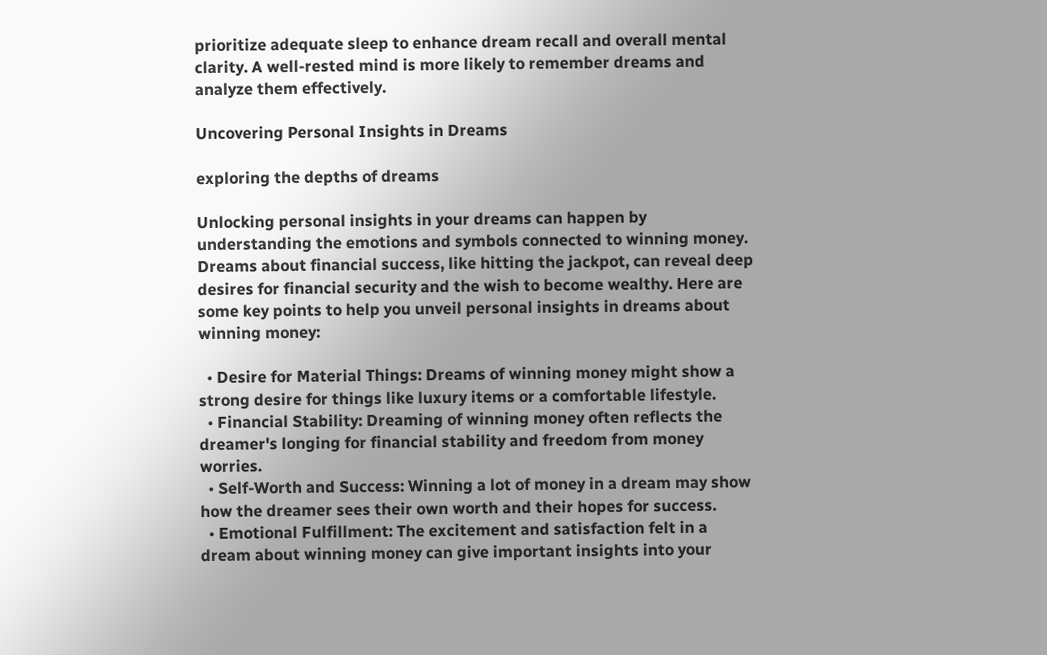prioritize adequate sleep to enhance dream recall and overall mental clarity. A well-rested mind is more likely to remember dreams and analyze them effectively.

Uncovering Personal Insights in Dreams

exploring the depths of dreams

Unlocking personal insights in your dreams can happen by understanding the emotions and symbols connected to winning money. Dreams about financial success, like hitting the jackpot, can reveal deep desires for financial security and the wish to become wealthy. Here are some key points to help you unveil personal insights in dreams about winning money:

  • Desire for Material Things: Dreams of winning money might show a strong desire for things like luxury items or a comfortable lifestyle.
  • Financial Stability: Dreaming of winning money often reflects the dreamer's longing for financial stability and freedom from money worries.
  • Self-Worth and Success: Winning a lot of money in a dream may show how the dreamer sees their own worth and their hopes for success.
  • Emotional Fulfillment: The excitement and satisfaction felt in a dream about winning money can give important insights into your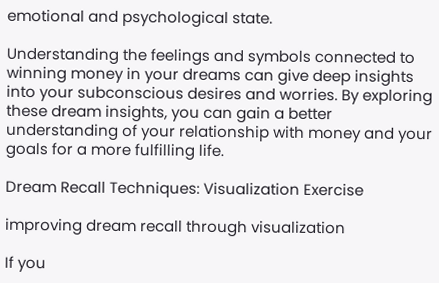emotional and psychological state.

Understanding the feelings and symbols connected to winning money in your dreams can give deep insights into your subconscious desires and worries. By exploring these dream insights, you can gain a better understanding of your relationship with money and your goals for a more fulfilling life.

Dream Recall Techniques: Visualization Exercise

improving dream recall through visualization

If you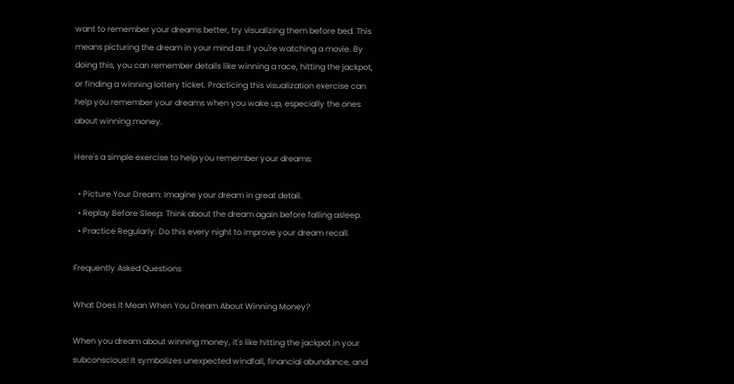want to remember your dreams better, try visualizing them before bed. This means picturing the dream in your mind as if you're watching a movie. By doing this, you can remember details like winning a race, hitting the jackpot, or finding a winning lottery ticket. Practicing this visualization exercise can help you remember your dreams when you wake up, especially the ones about winning money.

Here's a simple exercise to help you remember your dreams:

  • Picture Your Dream: Imagine your dream in great detail.
  • Replay Before Sleep: Think about the dream again before falling asleep.
  • Practice Regularly: Do this every night to improve your dream recall.

Frequently Asked Questions

What Does It Mean When You Dream About Winning Money?

When you dream about winning money, it's like hitting the jackpot in your subconscious! It symbolizes unexpected windfall, financial abundance, and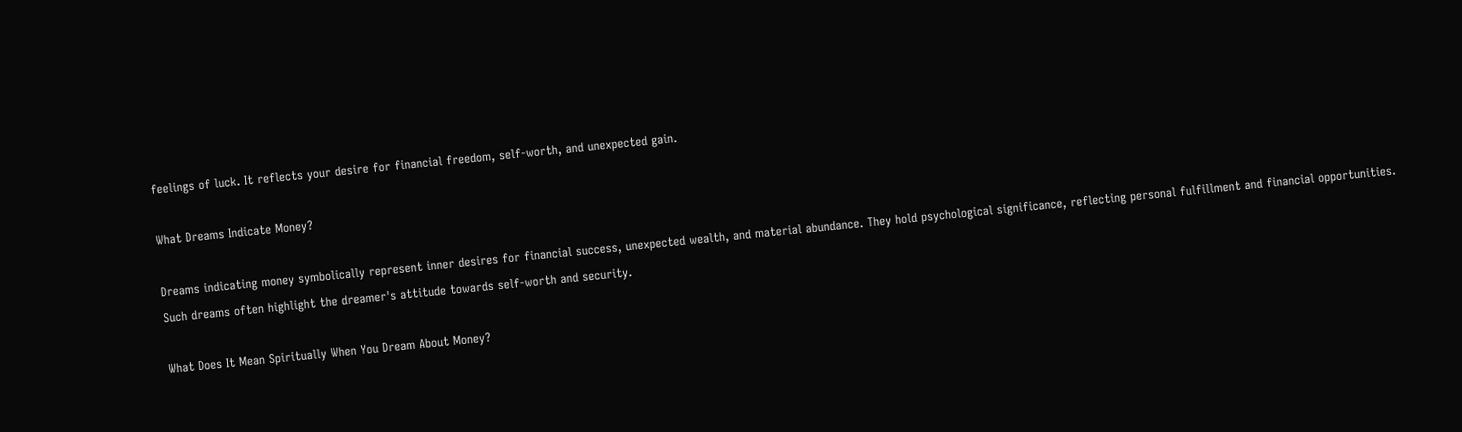feelings of luck. It reflects your desire for financial freedom, self-worth, and unexpected gain.

What Dreams Indicate Money?

Dreams indicating money symbolically represent inner desires for financial success, unexpected wealth, and material abundance. They hold psychological significance, reflecting personal fulfillment and financial opportunities. Such dreams often highlight the dreamer's attitude towards self-worth and security.

What Does It Mean Spiritually When You Dream About Money?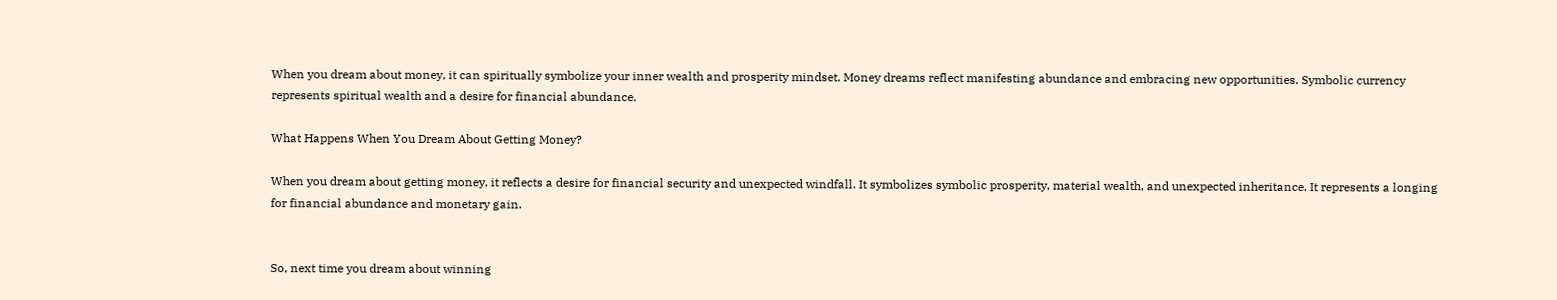When you dream about money, it can spiritually symbolize your inner wealth and prosperity mindset. Money dreams reflect manifesting abundance and embracing new opportunities. Symbolic currency represents spiritual wealth and a desire for financial abundance.

What Happens When You Dream About Getting Money?

When you dream about getting money, it reflects a desire for financial security and unexpected windfall. It symbolizes symbolic prosperity, material wealth, and unexpected inheritance. It represents a longing for financial abundance and monetary gain.


So, next time you dream about winning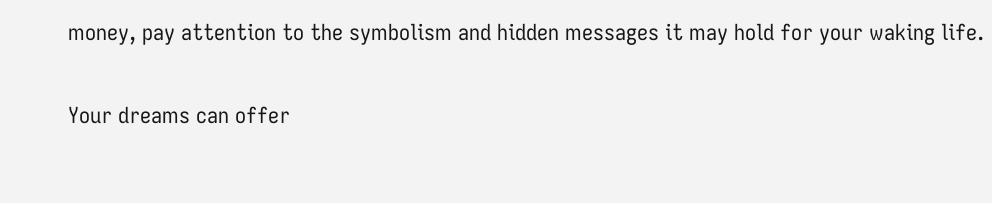money, pay attention to the symbolism and hidden messages it may hold for your waking life.

Your dreams can offer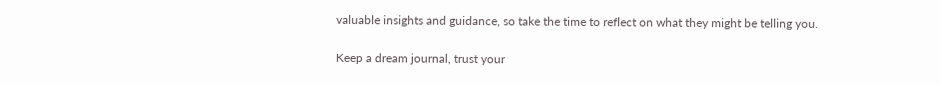valuable insights and guidance, so take the time to reflect on what they might be telling you.

Keep a dream journal, trust your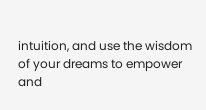intuition, and use the wisdom of your dreams to empower and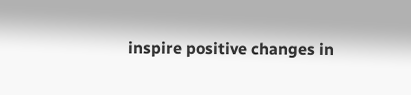inspire positive changes in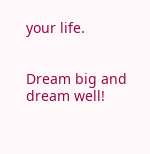your life.


Dream big and dream well!